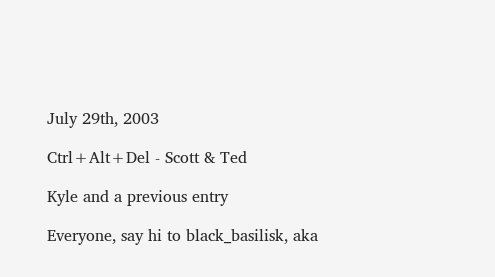July 29th, 2003

Ctrl+Alt+Del - Scott & Ted

Kyle and a previous entry

Everyone, say hi to black_basilisk, aka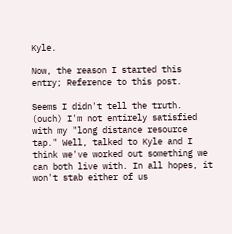Kyle.

Now, the reason I started this entry; Reference to this post.

Seems I didn't tell the truth. (ouch) I'm not entirely satisfied with my "long distance resource tap." Well, talked to Kyle and I think we've worked out something we can both live with. In all hopes, it won't stab either of us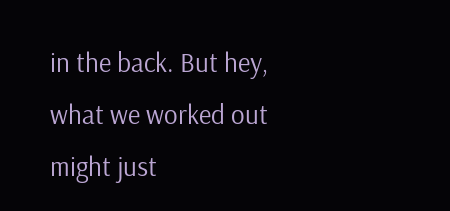in the back. But hey, what we worked out might just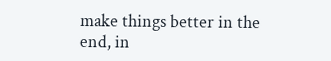make things better in the end, in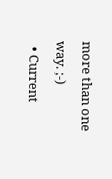more than one way. ;-)
  • Current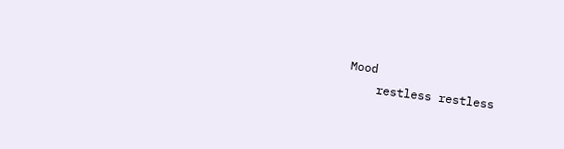Mood
    restless restless